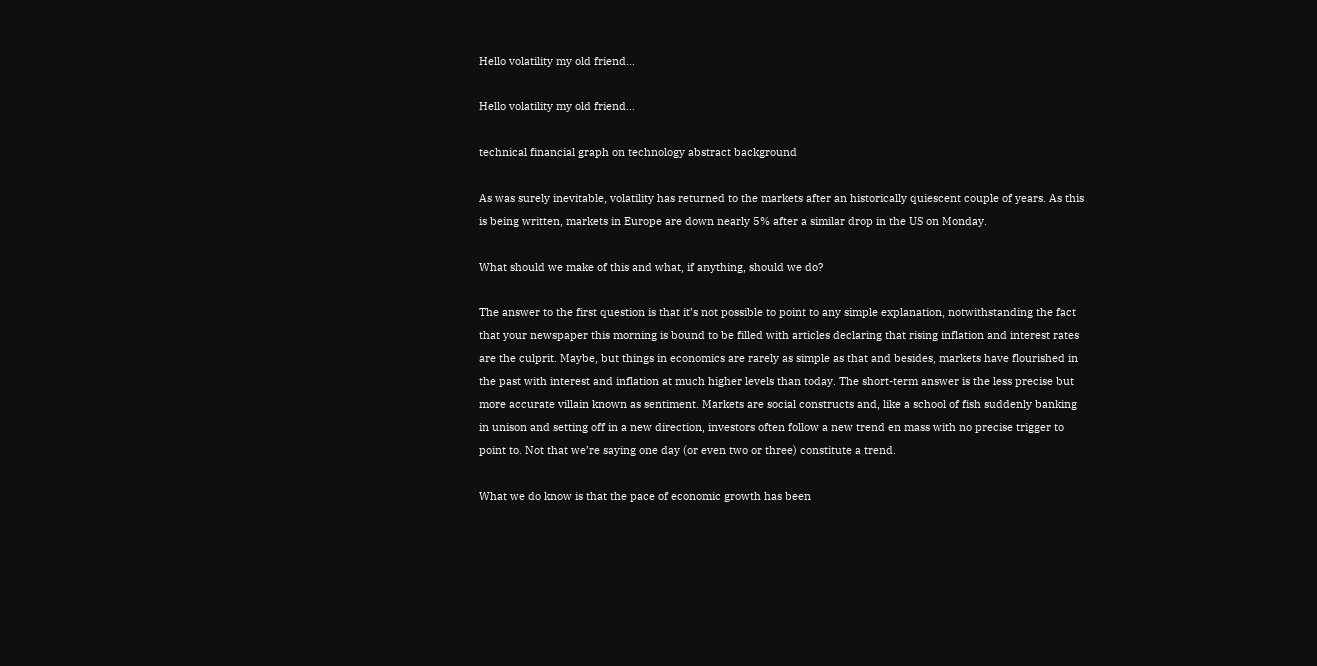Hello volatility my old friend…

Hello volatility my old friend…

technical financial graph on technology abstract background

As was surely inevitable, volatility has returned to the markets after an historically quiescent couple of years. As this is being written, markets in Europe are down nearly 5% after a similar drop in the US on Monday.

What should we make of this and what, if anything, should we do?

The answer to the first question is that it’s not possible to point to any simple explanation, notwithstanding the fact that your newspaper this morning is bound to be filled with articles declaring that rising inflation and interest rates are the culprit. Maybe, but things in economics are rarely as simple as that and besides, markets have flourished in the past with interest and inflation at much higher levels than today. The short-term answer is the less precise but more accurate villain known as sentiment. Markets are social constructs and, like a school of fish suddenly banking in unison and setting off in a new direction, investors often follow a new trend en mass with no precise trigger to point to. Not that we’re saying one day (or even two or three) constitute a trend.

What we do know is that the pace of economic growth has been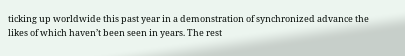ticking up worldwide this past year in a demonstration of synchronized advance the likes of which haven’t been seen in years. The rest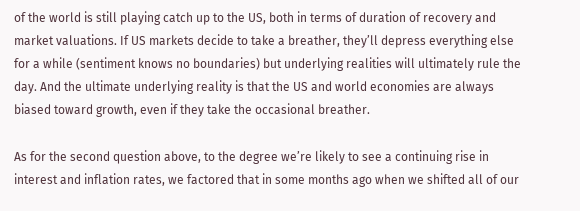of the world is still playing catch up to the US, both in terms of duration of recovery and market valuations. If US markets decide to take a breather, they’ll depress everything else for a while (sentiment knows no boundaries) but underlying realities will ultimately rule the day. And the ultimate underlying reality is that the US and world economies are always biased toward growth, even if they take the occasional breather.

As for the second question above, to the degree we’re likely to see a continuing rise in interest and inflation rates, we factored that in some months ago when we shifted all of our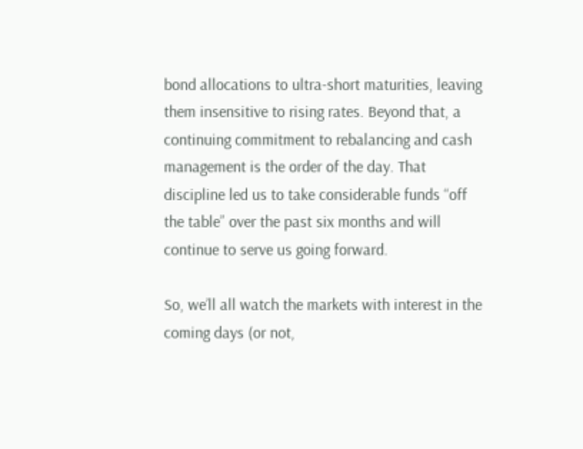bond allocations to ultra-short maturities, leaving them insensitive to rising rates. Beyond that, a continuing commitment to rebalancing and cash management is the order of the day. That discipline led us to take considerable funds “off the table” over the past six months and will continue to serve us going forward.

So, we’ll all watch the markets with interest in the coming days (or not,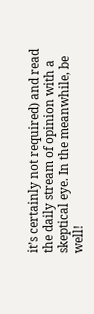it’s certainly not required) and read the daily stream of opinion with a skeptical eye. In the meanwhile, be well!